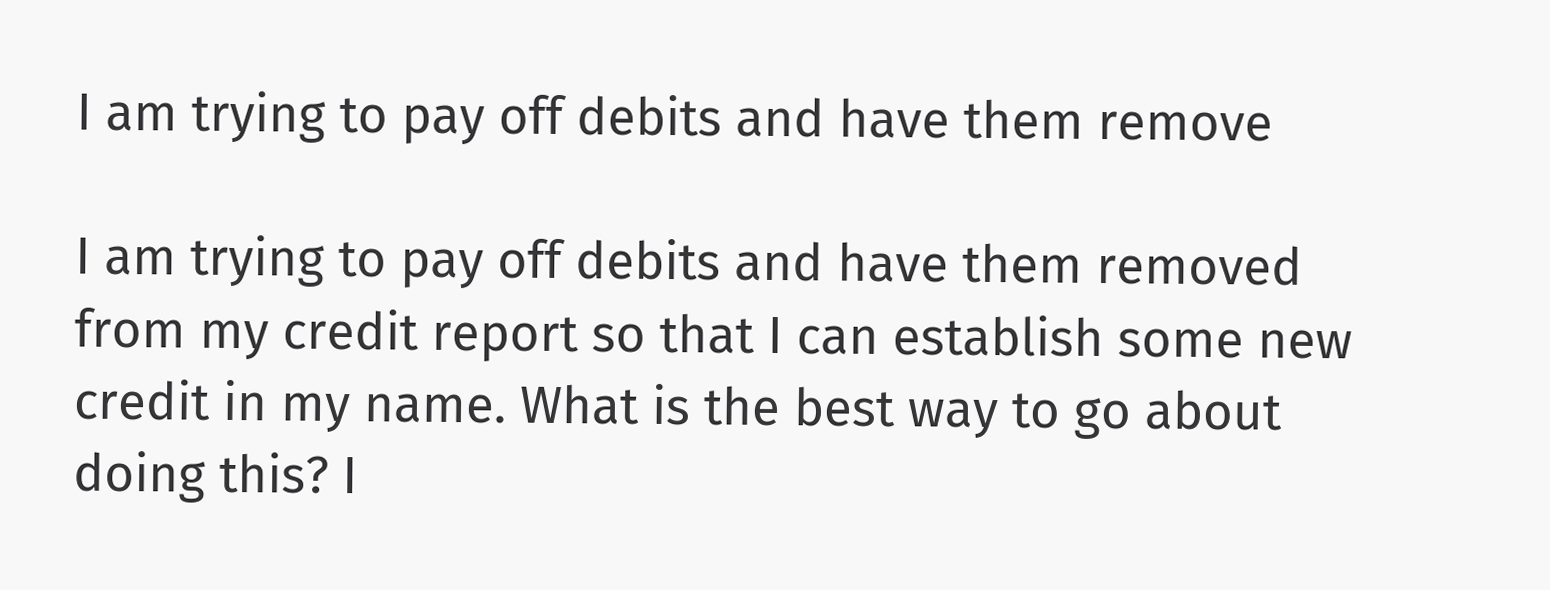I am trying to pay off debits and have them remove

I am trying to pay off debits and have them removed from my credit report so that I can establish some new credit in my name. What is the best way to go about doing this? I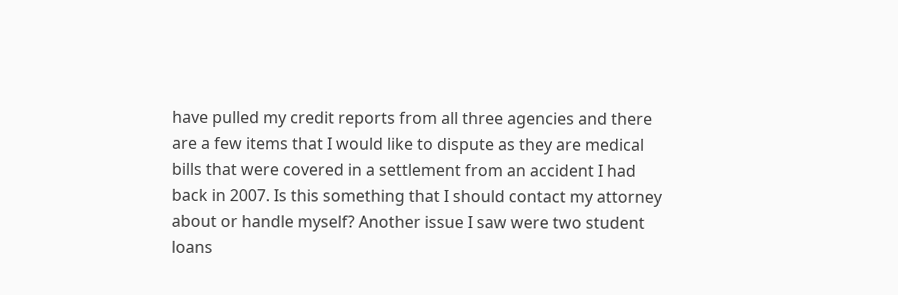have pulled my credit reports from all three agencies and there are a few items that I would like to dispute as they are medical bills that were covered in a settlement from an accident I had back in 2007. Is this something that I should contact my attorney about or handle myself? Another issue I saw were two student loans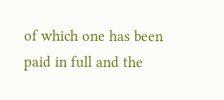of which one has been paid in full and the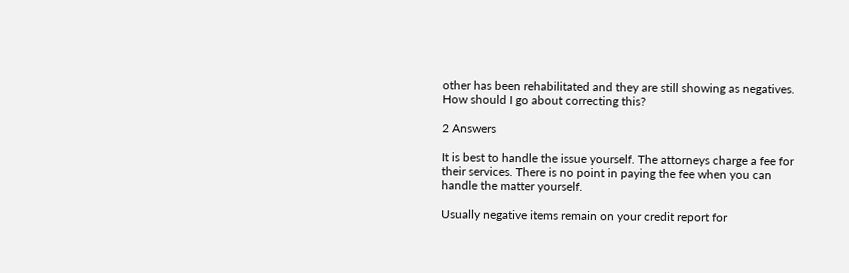other has been rehabilitated and they are still showing as negatives. How should I go about correcting this?

2 Answers

It is best to handle the issue yourself. The attorneys charge a fee for their services. There is no point in paying the fee when you can handle the matter yourself.

Usually negative items remain on your credit report for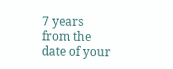7 years from the date of your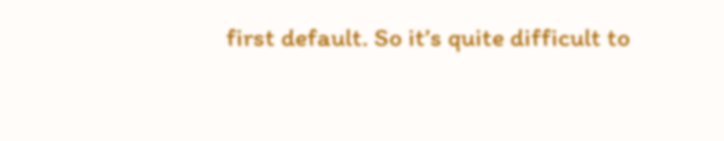first default. So it’s quite difficult to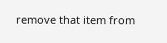remove that item from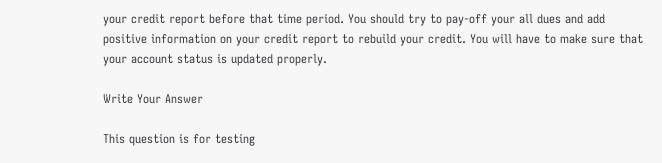your credit report before that time period. You should try to pay-off your all dues and add positive information on your credit report to rebuild your credit. You will have to make sure that your account status is updated properly.

Write Your Answer

This question is for testing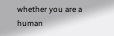whether you are a human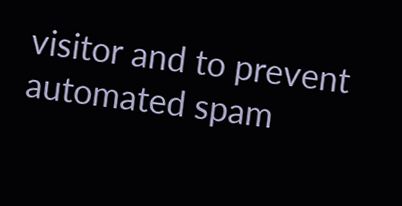visitor and to prevent automated spam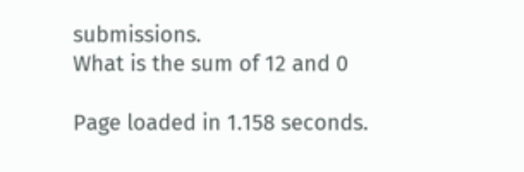submissions.
What is the sum of 12 and 0

Page loaded in 1.158 seconds.